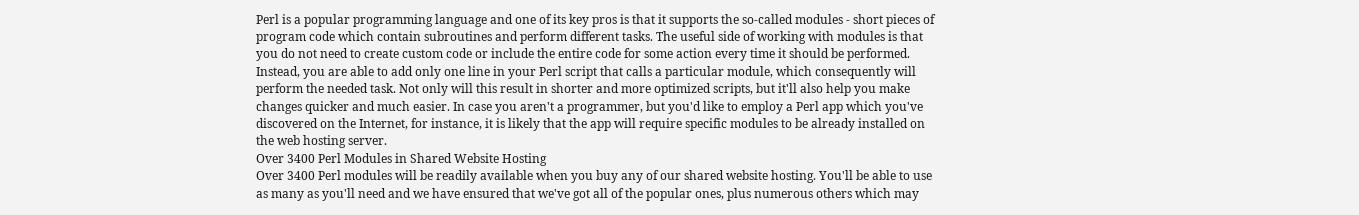Perl is a popular programming language and one of its key pros is that it supports the so-called modules - short pieces of program code which contain subroutines and perform different tasks. The useful side of working with modules is that you do not need to create custom code or include the entire code for some action every time it should be performed. Instead, you are able to add only one line in your Perl script that calls a particular module, which consequently will perform the needed task. Not only will this result in shorter and more optimized scripts, but it'll also help you make changes quicker and much easier. In case you aren't a programmer, but you'd like to employ a Perl app which you've discovered on the Internet, for instance, it is likely that the app will require specific modules to be already installed on the web hosting server.
Over 3400 Perl Modules in Shared Website Hosting
Over 3400 Perl modules will be readily available when you buy any of our shared website hosting. You'll be able to use as many as you'll need and we have ensured that we've got all of the popular ones, plus numerous others which may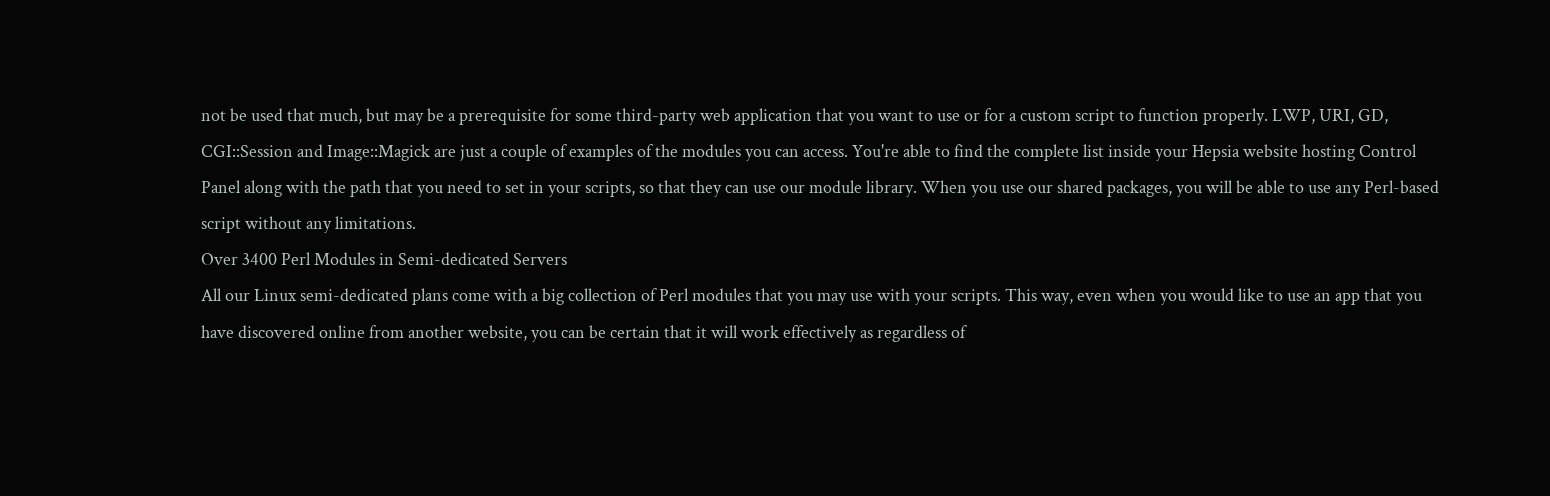not be used that much, but may be a prerequisite for some third-party web application that you want to use or for a custom script to function properly. LWP, URI, GD, CGI::Session and Image::Magick are just a couple of examples of the modules you can access. You're able to find the complete list inside your Hepsia website hosting Control Panel along with the path that you need to set in your scripts, so that they can use our module library. When you use our shared packages, you will be able to use any Perl-based script without any limitations.
Over 3400 Perl Modules in Semi-dedicated Servers
All our Linux semi-dedicated plans come with a big collection of Perl modules that you may use with your scripts. This way, even when you would like to use an app that you have discovered online from another website, you can be certain that it will work effectively as regardless of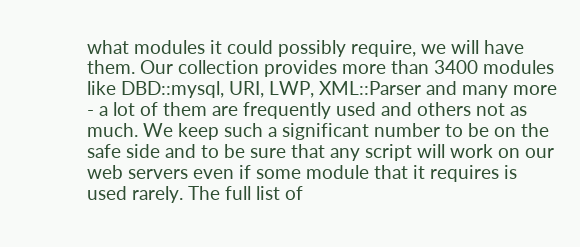what modules it could possibly require, we will have them. Our collection provides more than 3400 modules like DBD::mysql, URI, LWP, XML::Parser and many more - a lot of them are frequently used and others not as much. We keep such a significant number to be on the safe side and to be sure that any script will work on our web servers even if some module that it requires is used rarely. The full list of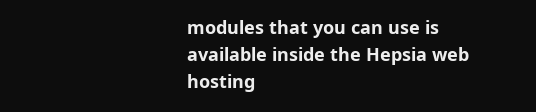modules that you can use is available inside the Hepsia web hosting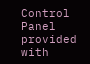Control Panel provided with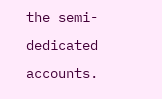the semi-dedicated accounts.